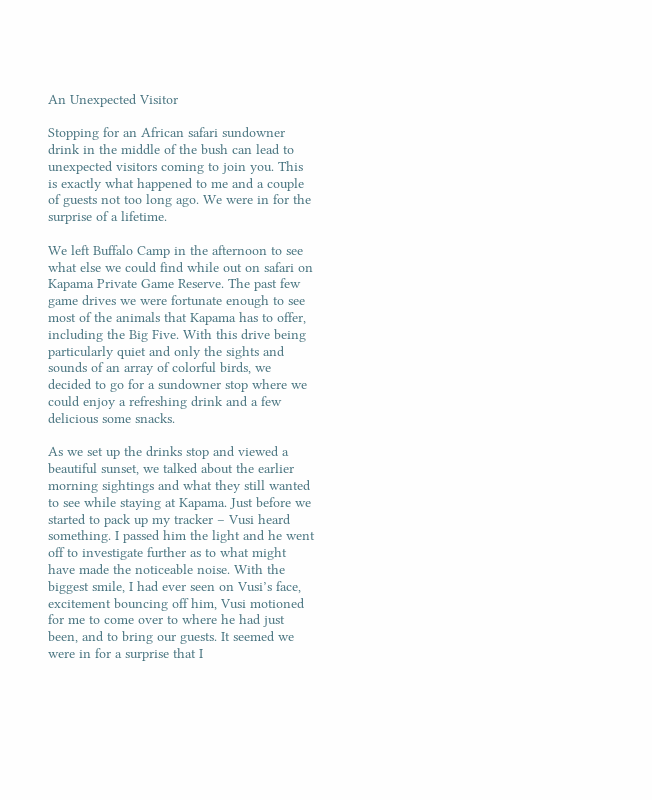An Unexpected Visitor

Stopping for an African safari sundowner drink in the middle of the bush can lead to unexpected visitors coming to join you. This is exactly what happened to me and a couple of guests not too long ago. We were in for the surprise of a lifetime.

We left Buffalo Camp in the afternoon to see what else we could find while out on safari on Kapama Private Game Reserve. The past few game drives we were fortunate enough to see most of the animals that Kapama has to offer, including the Big Five. With this drive being particularly quiet and only the sights and sounds of an array of colorful birds, we decided to go for a sundowner stop where we could enjoy a refreshing drink and a few delicious some snacks.

As we set up the drinks stop and viewed a beautiful sunset, we talked about the earlier morning sightings and what they still wanted to see while staying at Kapama. Just before we started to pack up my tracker – Vusi heard something. I passed him the light and he went off to investigate further as to what might have made the noticeable noise. With the biggest smile, I had ever seen on Vusi’s face, excitement bouncing off him, Vusi motioned for me to come over to where he had just been, and to bring our guests. It seemed we were in for a surprise that I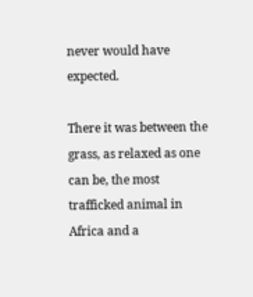never would have expected.

There it was between the grass, as relaxed as one can be, the most trafficked animal in Africa and a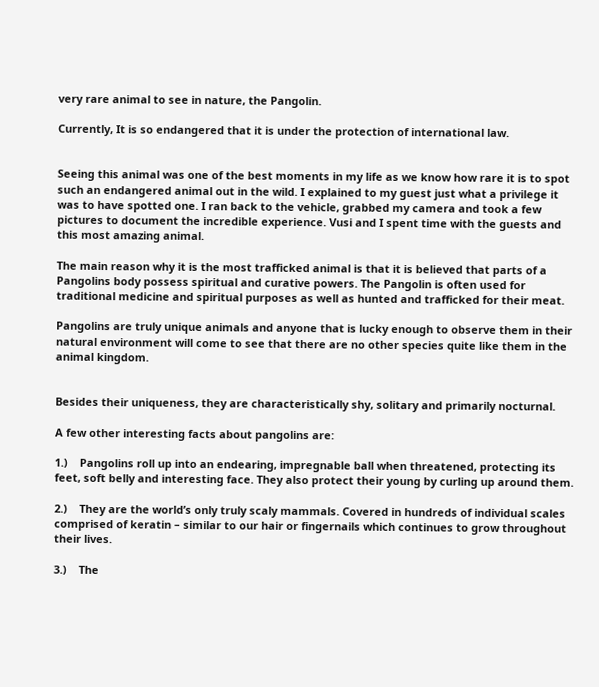very rare animal to see in nature, the Pangolin.

Currently, It is so endangered that it is under the protection of international law.


Seeing this animal was one of the best moments in my life as we know how rare it is to spot such an endangered animal out in the wild. I explained to my guest just what a privilege it was to have spotted one. I ran back to the vehicle, grabbed my camera and took a few pictures to document the incredible experience. Vusi and I spent time with the guests and this most amazing animal.

The main reason why it is the most trafficked animal is that it is believed that parts of a Pangolins body possess spiritual and curative powers. The Pangolin is often used for traditional medicine and spiritual purposes as well as hunted and trafficked for their meat.

Pangolins are truly unique animals and anyone that is lucky enough to observe them in their natural environment will come to see that there are no other species quite like them in the animal kingdom.


Besides their uniqueness, they are characteristically shy, solitary and primarily nocturnal.

A few other interesting facts about pangolins are:

1.)    Pangolins roll up into an endearing, impregnable ball when threatened, protecting its feet, soft belly and interesting face. They also protect their young by curling up around them.

2.)    They are the world’s only truly scaly mammals. Covered in hundreds of individual scales comprised of keratin – similar to our hair or fingernails which continues to grow throughout their lives.

3.)    The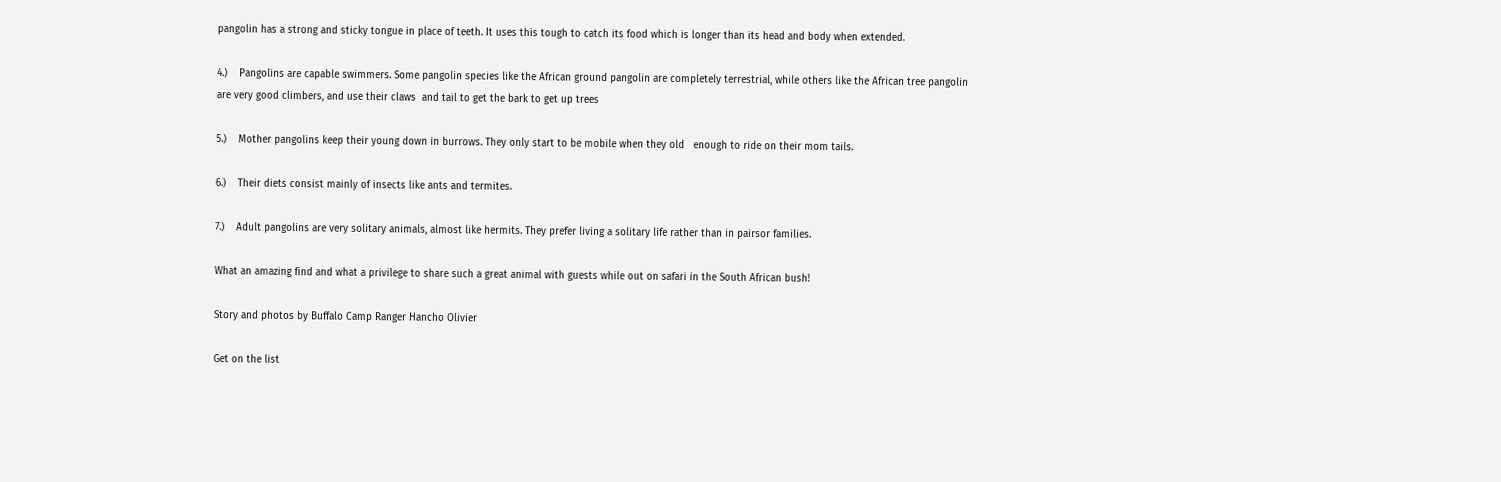pangolin has a strong and sticky tongue in place of teeth. It uses this tough to catch its food which is longer than its head and body when extended.

4.)    Pangolins are capable swimmers. Some pangolin species like the African ground pangolin are completely terrestrial, while others like the African tree pangolin are very good climbers, and use their claws  and tail to get the bark to get up trees

5.)    Mother pangolins keep their young down in burrows. They only start to be mobile when they old   enough to ride on their mom tails.

6.)    Their diets consist mainly of insects like ants and termites.

7.)    Adult pangolins are very solitary animals, almost like hermits. They prefer living a solitary life rather than in pairsor families.

What an amazing find and what a privilege to share such a great animal with guests while out on safari in the South African bush!

Story and photos by Buffalo Camp Ranger Hancho Olivier

Get on the list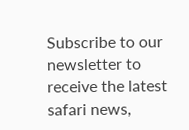Subscribe to our newsletter to receive the latest safari news,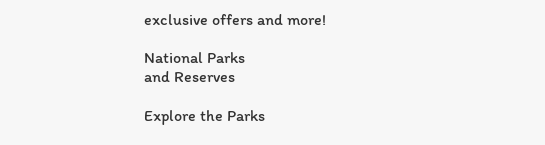exclusive offers and more!

National Parks
and Reserves

Explore the Parks